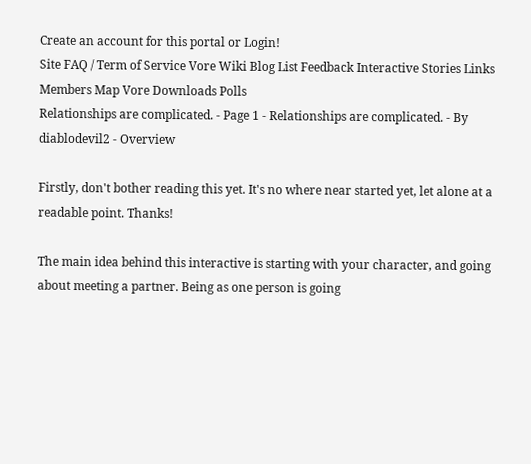Create an account for this portal or Login!
Site FAQ / Term of Service Vore Wiki Blog List Feedback Interactive Stories Links Members Map Vore Downloads Polls
Relationships are complicated. - Page 1 - Relationships are complicated. - By diablodevil2 - Overview

Firstly, don't bother reading this yet. It's no where near started yet, let alone at a readable point. Thanks!

The main idea behind this interactive is starting with your character, and going about meeting a partner. Being as one person is going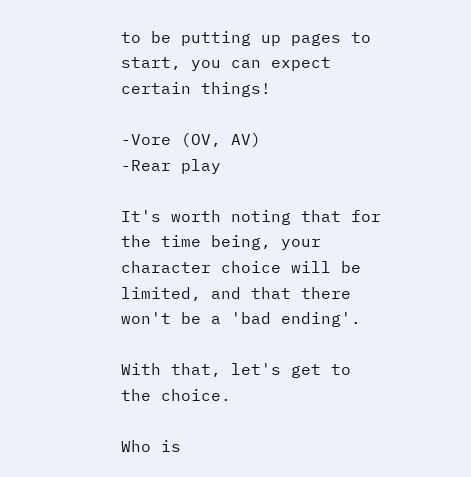to be putting up pages to start, you can expect certain things!

-Vore (OV, AV)
-Rear play

It's worth noting that for the time being, your character choice will be limited, and that there won't be a 'bad ending'.

With that, let's get to the choice.

Who is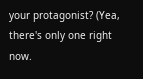your protagonist? (Yea, there's only one right now.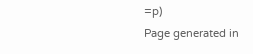=p)
Page generated in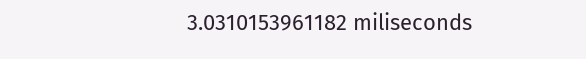3.0310153961182 miliseconds